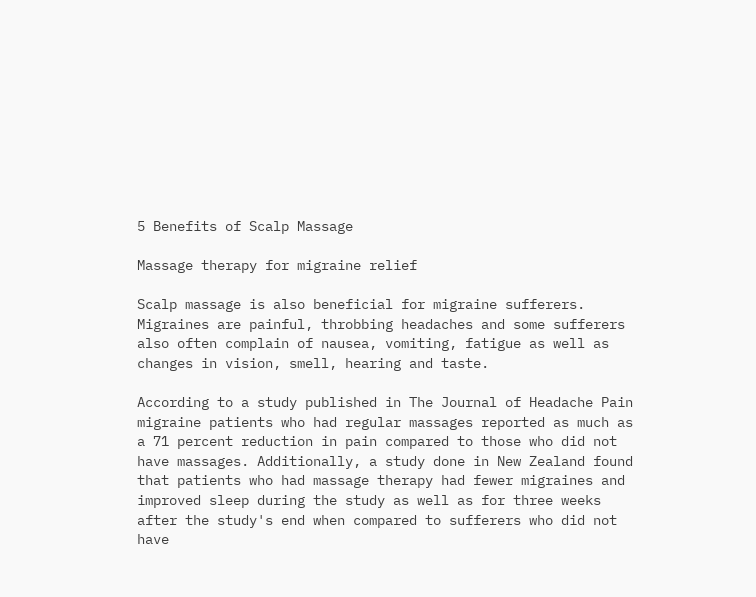5 Benefits of Scalp Massage

Massage therapy for migraine relief

Scalp massage is also beneficial for migraine sufferers. Migraines are painful, throbbing headaches and some sufferers also often complain of nausea, vomiting, fatigue as well as changes in vision, smell, hearing and taste.

According to a study published in The Journal of Headache Pain migraine patients who had regular massages reported as much as a 71 percent reduction in pain compared to those who did not have massages. Additionally, a study done in New Zealand found that patients who had massage therapy had fewer migraines and improved sleep during the study as well as for three weeks after the study's end when compared to sufferers who did not have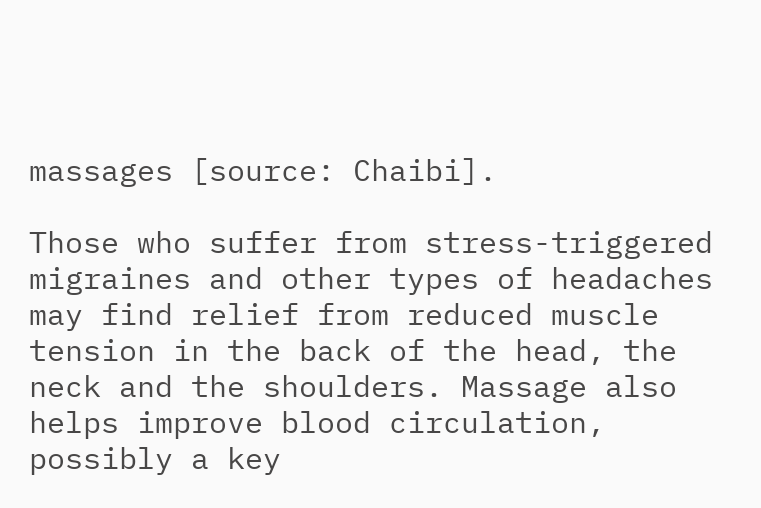massages [source: Chaibi].

Those who suffer from stress-triggered migraines and other types of headaches may find relief from reduced muscle tension in the back of the head, the neck and the shoulders. Massage also helps improve blood circulation, possibly a key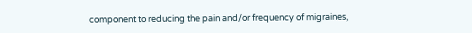component to reducing the pain and/or frequency of migraines,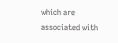which are associated with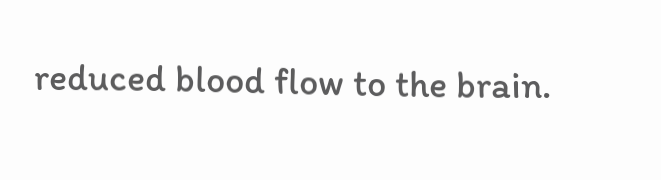reduced blood flow to the brain.